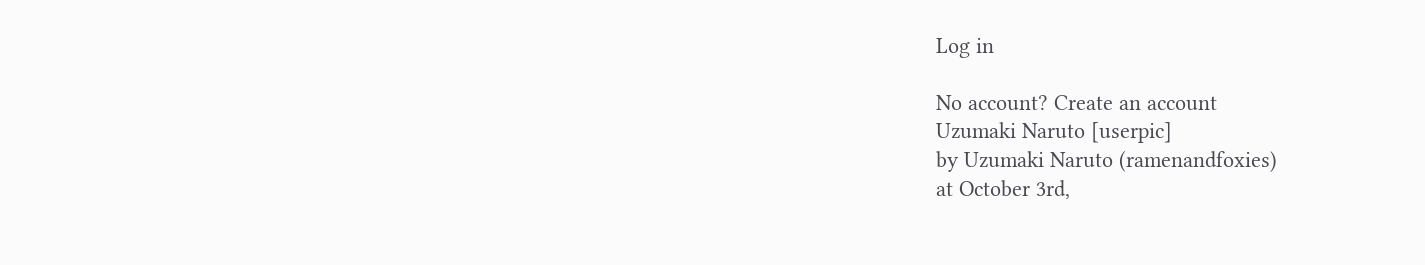Log in

No account? Create an account
Uzumaki Naruto [userpic]
by Uzumaki Naruto (ramenandfoxies)
at October 3rd,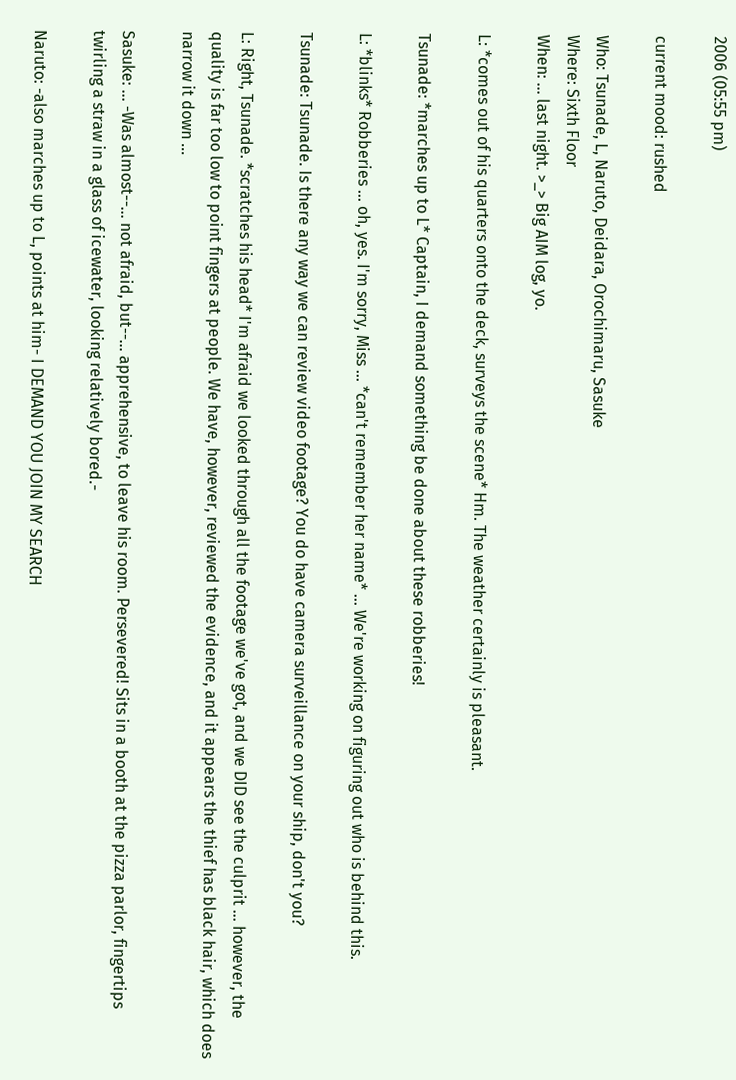2006 (05:55 pm)

current mood: rushed

Who: Tsunade, L, Naruto, Deidara, Orochimaru, Sasuke
Where: Sixth Floor
When: ... last night. >_> Big AIM log, yo.

L: *comes out of his quarters onto the deck, surveys the scene* Hm. The weather certainly is pleasant.

Tsunade: *marches up to L* Captain, I demand something be done about these robberies!

L: *blinks* Robberies ... oh, yes. I'm sorry, Miss ... *can't remember her name* ... We're working on figuring out who is behind this.

Tsunade: Tsunade. Is there any way we can review video footage? You do have camera surveillance on your ship, don't you?

L: Right, Tsunade. *scratches his head* I'm afraid we looked through all the footage we've got, and we DID see the culprit ... however, the quality is far too low to point fingers at people. We have, however, reviewed the evidence, and it appears the thief has black hair, which does narrow it down ...

Sasuke: ... -Was almost--... not afraid, but--... apprehensive, to leave his room. Persevered! Sits in a booth at the pizza parlor, fingertips twirling a straw in a glass of icewater, looking relatively bored.-

Naruto: -also marches up to L, points at him- I DEMAND YOU JOIN MY SEARCH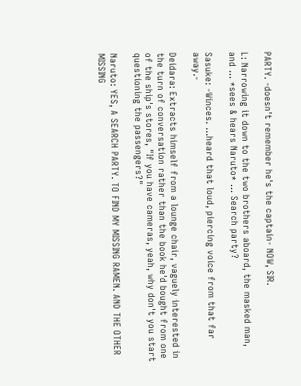PARTY. -doesn't remember he's the captain- NOW, SIR.

L: Narrowing it down to the two brothers aboard, the masked man, and ... *sees & hears Naruto* ... Search party?

Sasuke: -Winces. ...heard that loud, piercing voice from that far away.-

Deidara: Extracts himself from a lounge chair, vaguely interested in the turn of conversation rather than the book he'd bought from one of the ship's stores, "If you have cameras, yeah, why don't you start questioning the passengers?"

Naruto: YES, A SEARCH PARTY. TO FIND MY MISSING RAMEN. AND THE OTHER MISSING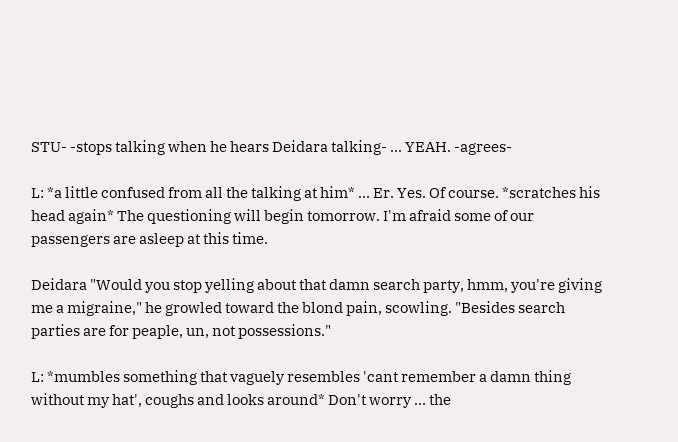STU- -stops talking when he hears Deidara talking- ... YEAH. -agrees-

L: *a little confused from all the talking at him* ... Er. Yes. Of course. *scratches his head again* The questioning will begin tomorrow. I'm afraid some of our passengers are asleep at this time.

Deidara "Would you stop yelling about that damn search party, hmm, you're giving me a migraine," he growled toward the blond pain, scowling. "Besides search parties are for peaple, un, not possessions."

L: *mumbles something that vaguely resembles 'cant remember a damn thing without my hat', coughs and looks around* Don't worry ... the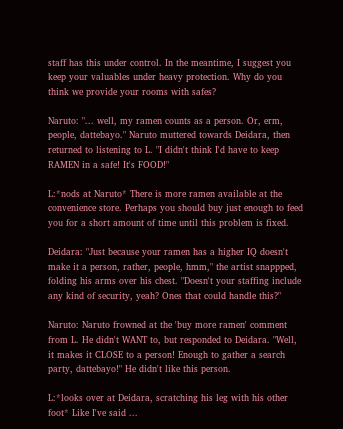staff has this under control. In the meantime, I suggest you keep your valuables under heavy protection. Why do you think we provide your rooms with safes?

Naruto: "... well, my ramen counts as a person. Or, erm, people, dattebayo." Naruto muttered towards Deidara, then returned to listening to L. "I didn't think I'd have to keep RAMEN in a safe! It's FOOD!"

L:*nods at Naruto* There is more ramen available at the convenience store. Perhaps you should buy just enough to feed you for a short amount of time until this problem is fixed.

Deidara: "Just because your ramen has a higher IQ doesn't make it a person, rather, people, hmm," the artist snappped, folding his arms over his chest. "Doesn't your staffing include any kind of security, yeah? Ones that could handle this?"

Naruto: Naruto frowned at the 'buy more ramen' comment from L. He didn't WANT to, but responded to Deidara. "Well, it makes it CLOSE to a person! Enough to gather a search party, dattebayo!" He didn't like this person.

L:*looks over at Deidara, scratching his leg with his other foot* Like I've said ...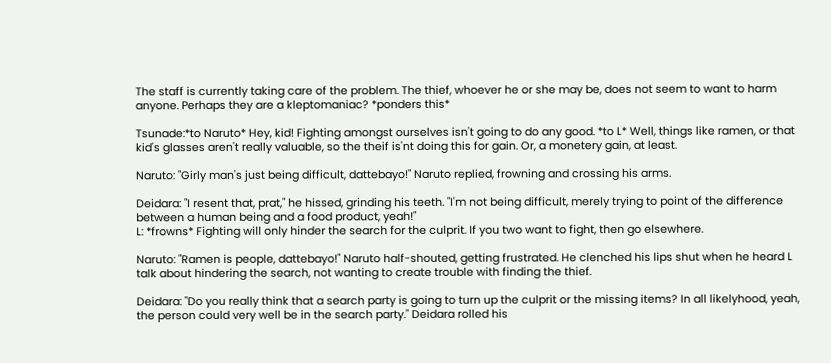The staff is currently taking care of the problem. The thief, whoever he or she may be, does not seem to want to harm anyone. Perhaps they are a kleptomaniac? *ponders this*

Tsunade:*to Naruto* Hey, kid! Fighting amongst ourselves isn't going to do any good. *to L* Well, things like ramen, or that kid's glasses aren't really valuable, so the theif is'nt doing this for gain. Or, a monetery gain, at least.

Naruto: "Girly man's just being difficult, dattebayo!" Naruto replied, frowning and crossing his arms.

Deidara: "I resent that, prat," he hissed, grinding his teeth. "I'm not being difficult, merely trying to point of the difference between a human being and a food product, yeah!"
L: *frowns* Fighting will only hinder the search for the culprit. If you two want to fight, then go elsewhere.

Naruto: "Ramen is people, dattebayo!" Naruto half-shouted, getting frustrated. He clenched his lips shut when he heard L talk about hindering the search, not wanting to create trouble with finding the thief.

Deidara: "Do you really think that a search party is going to turn up the culprit or the missing items? In all likelyhood, yeah, the person could very well be in the search party." Deidara rolled his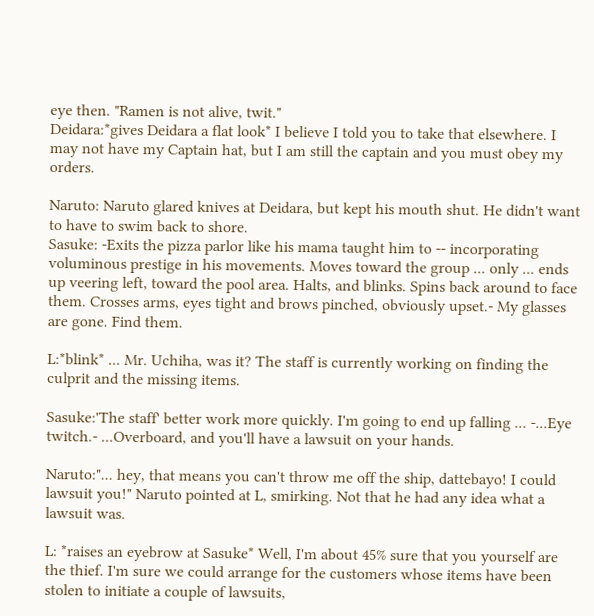eye then. "Ramen is not alive, twit."
Deidara:*gives Deidara a flat look* I believe I told you to take that elsewhere. I may not have my Captain hat, but I am still the captain and you must obey my orders.

Naruto: Naruto glared knives at Deidara, but kept his mouth shut. He didn't want to have to swim back to shore.
Sasuke: -Exits the pizza parlor like his mama taught him to -- incorporating voluminous prestige in his movements. Moves toward the group ... only ... ends up veering left, toward the pool area. Halts, and blinks. Spins back around to face them. Crosses arms, eyes tight and brows pinched, obviously upset.- My glasses are gone. Find them.

L:*blink* ... Mr. Uchiha, was it? The staff is currently working on finding the culprit and the missing items.

Sasuke:'The staff' better work more quickly. I'm going to end up falling ... -...Eye twitch.- ...Overboard, and you'll have a lawsuit on your hands.

Naruto:"... hey, that means you can't throw me off the ship, dattebayo! I could lawsuit you!" Naruto pointed at L, smirking. Not that he had any idea what a lawsuit was.

L: *raises an eyebrow at Sasuke* Well, I'm about 45% sure that you yourself are the thief. I'm sure we could arrange for the customers whose items have been stolen to initiate a couple of lawsuits,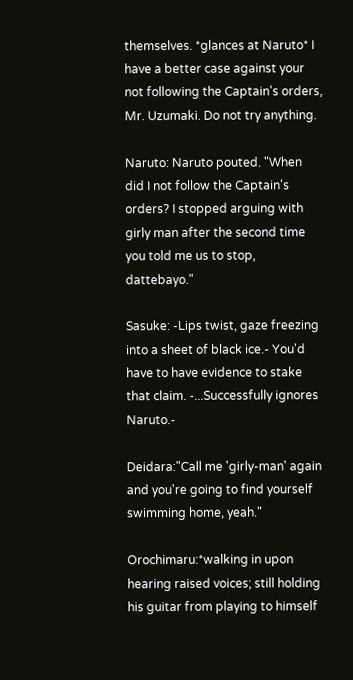themselves. *glances at Naruto* I have a better case against your not following the Captain's orders, Mr. Uzumaki. Do not try anything.

Naruto: Naruto pouted. "When did I not follow the Captain's orders? I stopped arguing with girly man after the second time you told me us to stop, dattebayo."

Sasuke: -Lips twist, gaze freezing into a sheet of black ice.- You'd have to have evidence to stake that claim. -...Successfully ignores Naruto.-

Deidara:"Call me 'girly-man' again and you're going to find yourself swimming home, yeah."

Orochimaru:*walking in upon hearing raised voices; still holding his guitar from playing to himself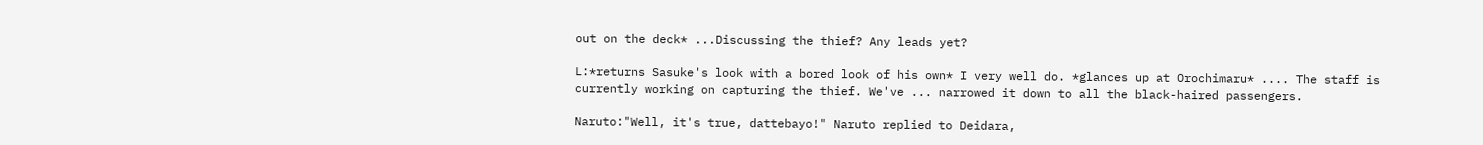out on the deck* ...Discussing the thief? Any leads yet?

L:*returns Sasuke's look with a bored look of his own* I very well do. *glances up at Orochimaru* .... The staff is currently working on capturing the thief. We've ... narrowed it down to all the black-haired passengers.

Naruto:"Well, it's true, dattebayo!" Naruto replied to Deidara,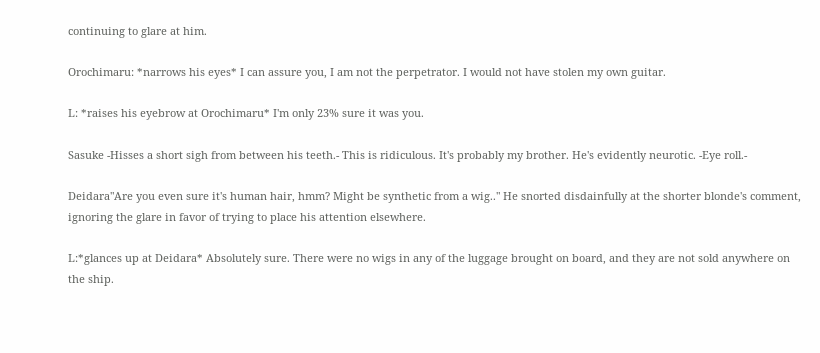continuing to glare at him.

Orochimaru: *narrows his eyes* I can assure you, I am not the perpetrator. I would not have stolen my own guitar.

L: *raises his eyebrow at Orochimaru* I'm only 23% sure it was you.

Sasuke -Hisses a short sigh from between his teeth.- This is ridiculous. It's probably my brother. He's evidently neurotic. -Eye roll.-

Deidara"Are you even sure it's human hair, hmm? Might be synthetic from a wig.." He snorted disdainfully at the shorter blonde's comment, ignoring the glare in favor of trying to place his attention elsewhere.

L:*glances up at Deidara* Absolutely sure. There were no wigs in any of the luggage brought on board, and they are not sold anywhere on the ship.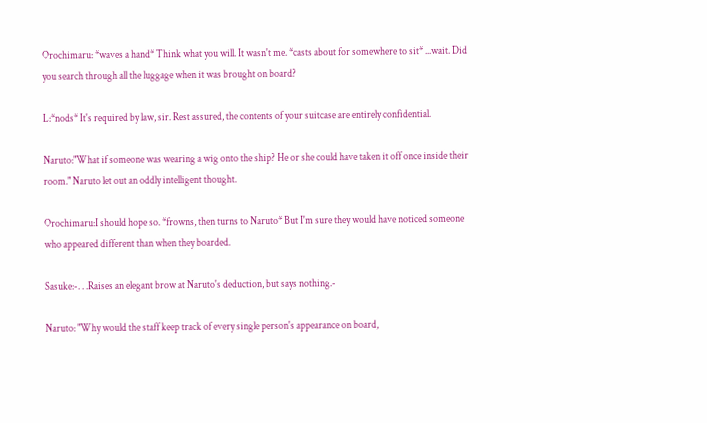Orochimaru: *waves a hand* Think what you will. It wasn't me. *casts about for somewhere to sit* ...wait. Did you search through all the luggage when it was brought on board?

L:*nods* It's required by law, sir. Rest assured, the contents of your suitcase are entirely confidential.

Naruto:"What if someone was wearing a wig onto the ship? He or she could have taken it off once inside their room." Naruto let out an oddly intelligent thought.

Orochimaru:I should hope so. *frowns, then turns to Naruto* But I'm sure they would have noticed someone who appeared different than when they boarded.

Sasuke:-. . .Raises an elegant brow at Naruto's deduction, but says nothing.-

Naruto: "Why would the staff keep track of every single person's appearance on board,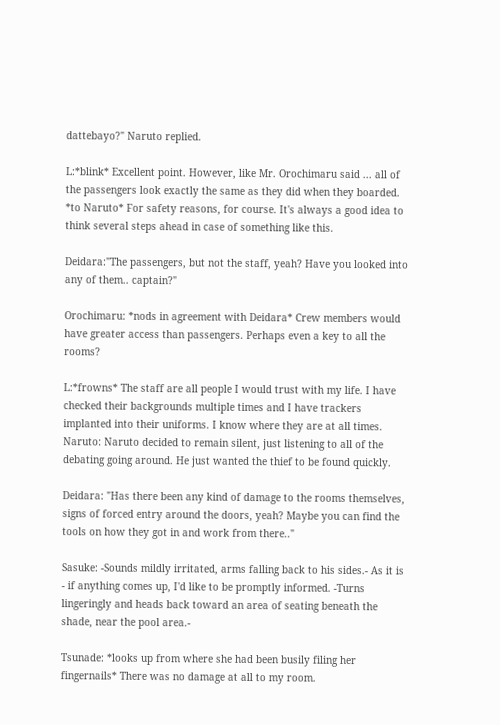dattebayo?" Naruto replied.

L:*blink* Excellent point. However, like Mr. Orochimaru said ... all of the passengers look exactly the same as they did when they boarded. *to Naruto* For safety reasons, for course. It's always a good idea to think several steps ahead in case of something like this.

Deidara:"The passengers, but not the staff, yeah? Have you looked into any of them.. captain?"

Orochimaru: *nods in agreement with Deidara* Crew members would have greater access than passengers. Perhaps even a key to all the rooms?

L:*frowns* The staff are all people I would trust with my life. I have checked their backgrounds multiple times and I have trackers implanted into their uniforms. I know where they are at all times.
Naruto: Naruto decided to remain silent, just listening to all of the debating going around. He just wanted the thief to be found quickly.

Deidara: "Has there been any kind of damage to the rooms themselves, signs of forced entry around the doors, yeah? Maybe you can find the tools on how they got in and work from there.."

Sasuke: -Sounds mildly irritated, arms falling back to his sides.- As it is - if anything comes up, I'd like to be promptly informed. -Turns lingeringly and heads back toward an area of seating beneath the shade, near the pool area.-

Tsunade: *looks up from where she had been busily filing her fingernails* There was no damage at all to my room.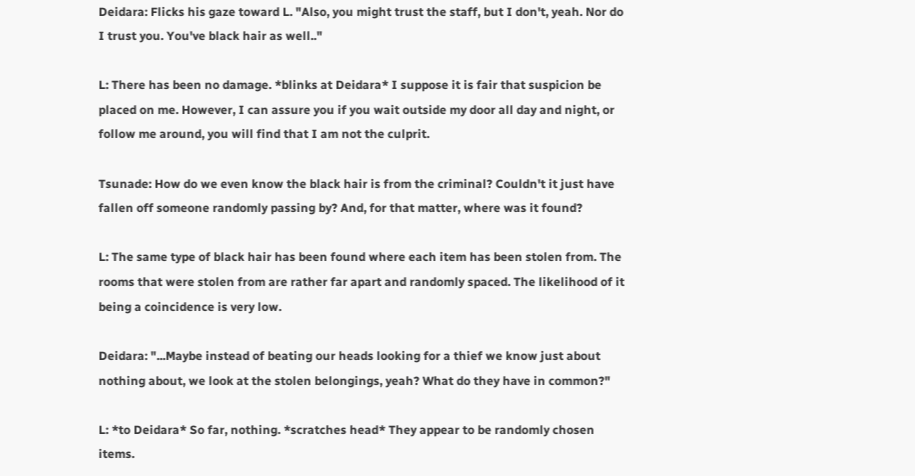Deidara: Flicks his gaze toward L. "Also, you might trust the staff, but I don't, yeah. Nor do I trust you. You've black hair as well.."

L: There has been no damage. *blinks at Deidara* I suppose it is fair that suspicion be placed on me. However, I can assure you if you wait outside my door all day and night, or follow me around, you will find that I am not the culprit.

Tsunade: How do we even know the black hair is from the criminal? Couldn't it just have fallen off someone randomly passing by? And, for that matter, where was it found?

L: The same type of black hair has been found where each item has been stolen from. The rooms that were stolen from are rather far apart and randomly spaced. The likelihood of it being a coincidence is very low.

Deidara: "...Maybe instead of beating our heads looking for a thief we know just about nothing about, we look at the stolen belongings, yeah? What do they have in common?"

L: *to Deidara* So far, nothing. *scratches head* They appear to be randomly chosen items.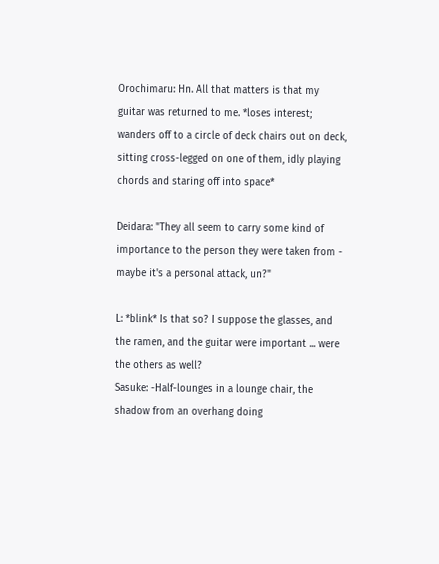Orochimaru: Hn. All that matters is that my guitar was returned to me. *loses interest; wanders off to a circle of deck chairs out on deck, sitting cross-legged on one of them, idly playing chords and staring off into space*

Deidara: "They all seem to carry some kind of importance to the person they were taken from - maybe it's a personal attack, un?"

L: *blink* Is that so? I suppose the glasses, and the ramen, and the guitar were important ... were the others as well?
Sasuke: -Half-lounges in a lounge chair, the shadow from an overhang doing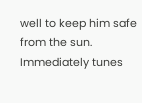well to keep him safe from the sun. Immediately tunes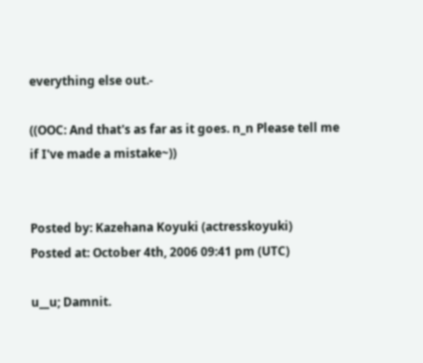everything else out.-

((OOC: And that's as far as it goes. n_n Please tell me if I've made a mistake~))


Posted by: Kazehana Koyuki (actresskoyuki)
Posted at: October 4th, 2006 09:41 pm (UTC)

u__u; Damnit.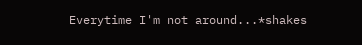Everytime I'm not around...*shakes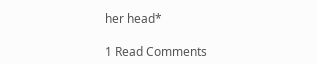her head*

1 Read Comments